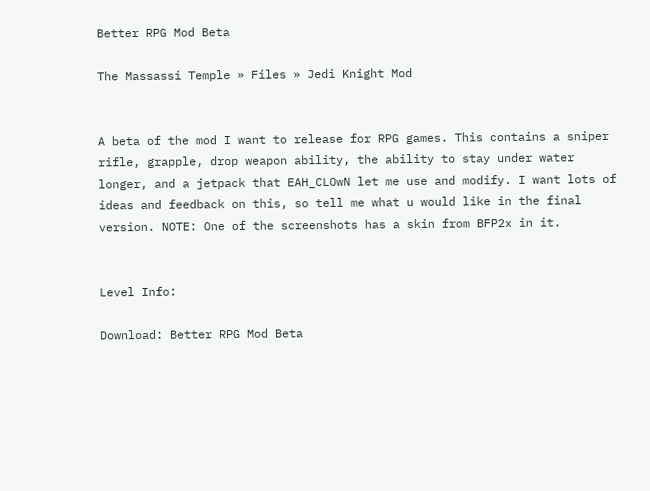Better RPG Mod Beta

The Massassi Temple » Files » Jedi Knight Mod


A beta of the mod I want to release for RPG games. This contains a sniper rifle, grapple, drop weapon ability, the ability to stay under water longer, and a jetpack that EAH_CLOwN let me use and modify. I want lots of ideas and feedback on this, so tell me what u would like in the final version. NOTE: One of the screenshots has a skin from BFP2x in it.


Level Info:

Download: Better RPG Mod Beta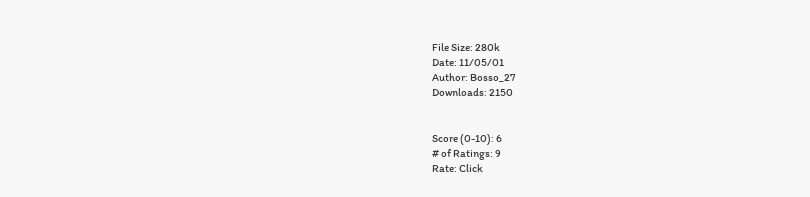File Size: 280k
Date: 11/05/01
Author: Bosso_27
Downloads: 2150


Score (0-10): 6
# of Ratings: 9
Rate: Click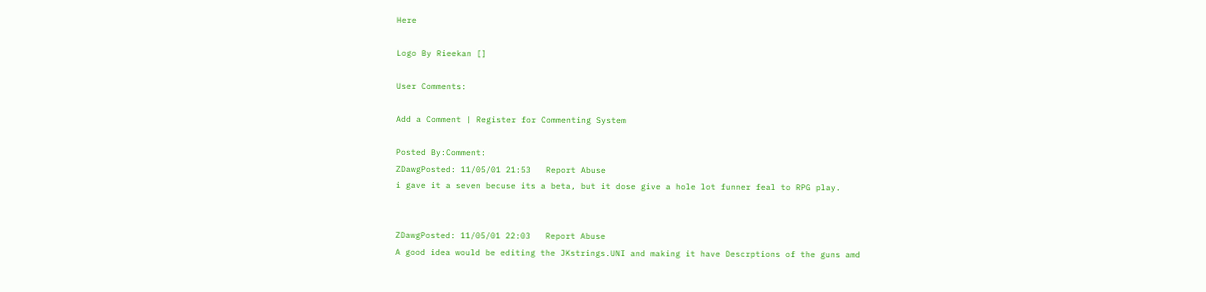Here

Logo By Rieekan []

User Comments:

Add a Comment | Register for Commenting System

Posted By:Comment:
ZDawgPosted: 11/05/01 21:53   Report Abuse
i gave it a seven becuse its a beta, but it dose give a hole lot funner feal to RPG play.


ZDawgPosted: 11/05/01 22:03   Report Abuse
A good idea would be editing the JKstrings.UNI and making it have Descrptions of the guns amd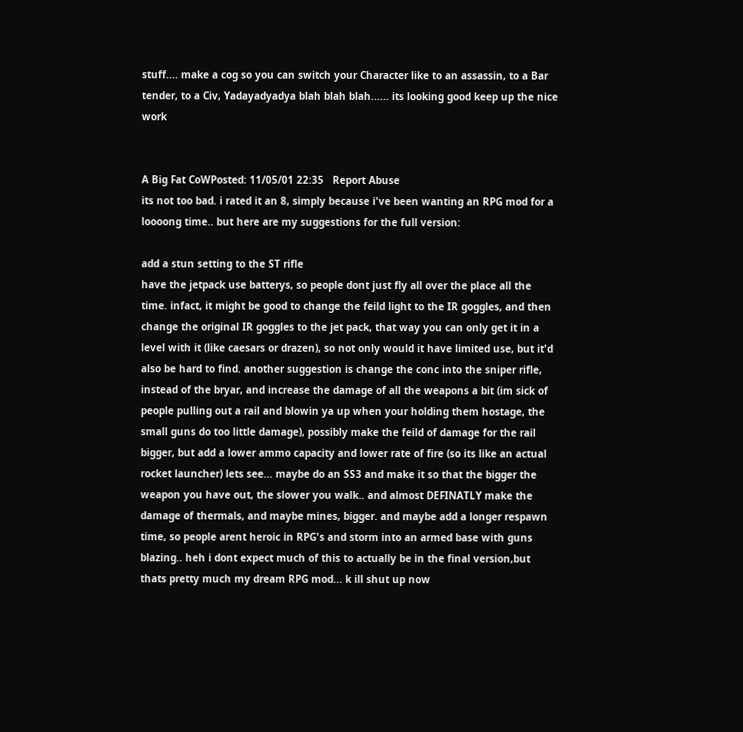stuff.... make a cog so you can switch your Character like to an assassin, to a Bar tender, to a Civ, Yadayadyadya blah blah blah...... its looking good keep up the nice work


A Big Fat CoWPosted: 11/05/01 22:35   Report Abuse
its not too bad. i rated it an 8, simply because i've been wanting an RPG mod for a loooong time.. but here are my suggestions for the full version:

add a stun setting to the ST rifle
have the jetpack use batterys, so people dont just fly all over the place all the time. infact, it might be good to change the feild light to the IR goggles, and then change the original IR goggles to the jet pack, that way you can only get it in a level with it (like caesars or drazen), so not only would it have limited use, but it'd also be hard to find. another suggestion is change the conc into the sniper rifle, instead of the bryar, and increase the damage of all the weapons a bit (im sick of people pulling out a rail and blowin ya up when your holding them hostage, the small guns do too little damage), possibly make the feild of damage for the rail bigger, but add a lower ammo capacity and lower rate of fire (so its like an actual rocket launcher) lets see... maybe do an SS3 and make it so that the bigger the weapon you have out, the slower you walk.. and almost DEFINATLY make the damage of thermals, and maybe mines, bigger. and maybe add a longer respawn time, so people arent heroic in RPG's and storm into an armed base with guns blazing.. heh i dont expect much of this to actually be in the final version,but thats pretty much my dream RPG mod... k ill shut up now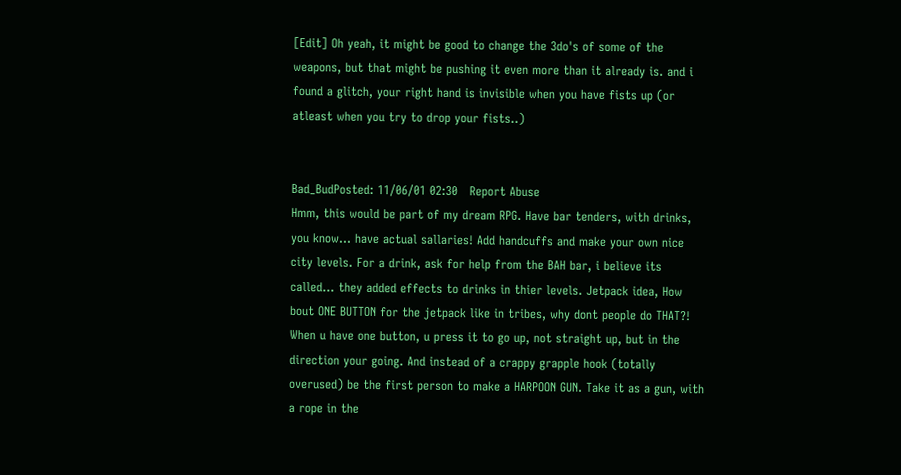[Edit] Oh yeah, it might be good to change the 3do's of some of the weapons, but that might be pushing it even more than it already is. and i found a glitch, your right hand is invisible when you have fists up (or atleast when you try to drop your fists..)


Bad_BudPosted: 11/06/01 02:30   Report Abuse
Hmm, this would be part of my dream RPG. Have bar tenders, with drinks, you know... have actual sallaries! Add handcuffs and make your own nice city levels. For a drink, ask for help from the BAH bar, i believe its called... they added effects to drinks in thier levels. Jetpack idea, How bout ONE BUTTON for the jetpack like in tribes, why dont people do THAT?! When u have one button, u press it to go up, not straight up, but in the direction your going. And instead of a crappy grapple hook (totally overused) be the first person to make a HARPOON GUN. Take it as a gun, with a rope in the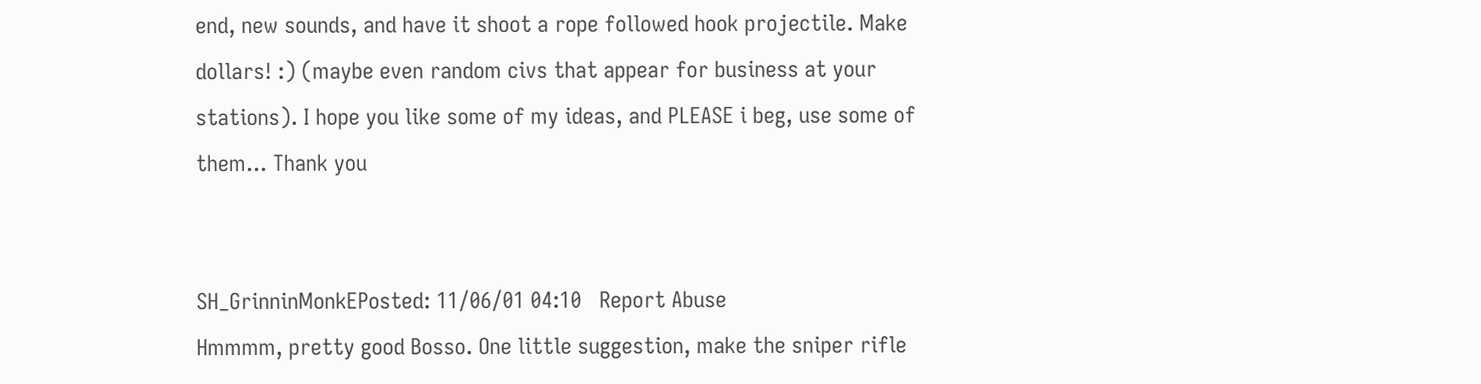end, new sounds, and have it shoot a rope followed hook projectile. Make dollars! :) (maybe even random civs that appear for business at your stations). I hope you like some of my ideas, and PLEASE i beg, use some of them... Thank you


SH_GrinninMonkEPosted: 11/06/01 04:10   Report Abuse
Hmmmm, pretty good Bosso. One little suggestion, make the sniper rifle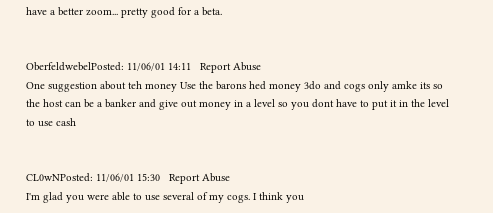have a better zoom... pretty good for a beta.


OberfeldwebelPosted: 11/06/01 14:11   Report Abuse
One suggestion about teh money Use the barons hed money 3do and cogs only amke its so the host can be a banker and give out money in a level so you dont have to put it in the level to use cash


CL0wNPosted: 11/06/01 15:30   Report Abuse
I'm glad you were able to use several of my cogs. I think you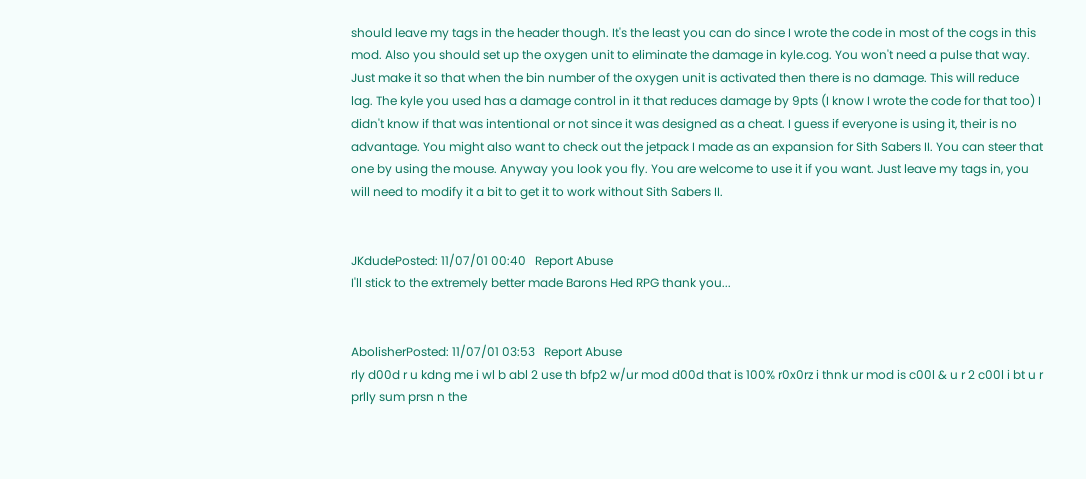should leave my tags in the header though. It's the least you can do since I wrote the code in most of the cogs in this mod. Also you should set up the oxygen unit to eliminate the damage in kyle.cog. You won't need a pulse that way. Just make it so that when the bin number of the oxygen unit is activated then there is no damage. This will reduce lag. The kyle you used has a damage control in it that reduces damage by 9pts (I know I wrote the code for that too) I didn't know if that was intentional or not since it was designed as a cheat. I guess if everyone is using it, their is no advantage. You might also want to check out the jetpack I made as an expansion for Sith Sabers II. You can steer that one by using the mouse. Anyway you look you fly. You are welcome to use it if you want. Just leave my tags in, you will need to modify it a bit to get it to work without Sith Sabers II.


JKdudePosted: 11/07/01 00:40   Report Abuse
I'll stick to the extremely better made Barons Hed RPG thank you...


AbolisherPosted: 11/07/01 03:53   Report Abuse
rly d00d r u kdng me i wl b abl 2 use th bfp2 w/ur mod d00d that is 100% r0x0rz i thnk ur mod is c00l & u r 2 c00l i bt u r prlly sum prsn n the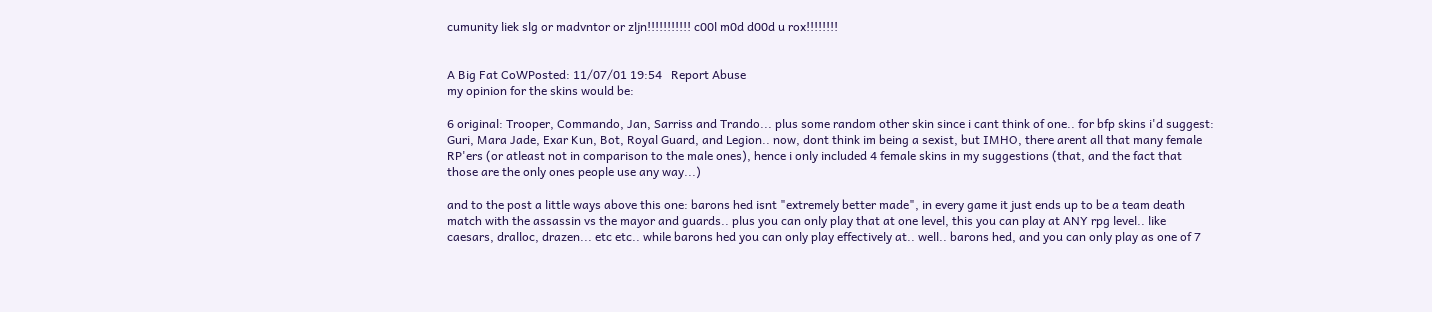cumunity liek slg or madvntor or zljn!!!!!!!!!!! c00l m0d d00d u rox!!!!!!!!


A Big Fat CoWPosted: 11/07/01 19:54   Report Abuse
my opinion for the skins would be:

6 original: Trooper, Commando, Jan, Sarriss and Trando... plus some random other skin since i cant think of one.. for bfp skins i'd suggest: Guri, Mara Jade, Exar Kun, Bot, Royal Guard, and Legion.. now, dont think im being a sexist, but IMHO, there arent all that many female RP'ers (or atleast not in comparison to the male ones), hence i only included 4 female skins in my suggestions (that, and the fact that those are the only ones people use any way...)

and to the post a little ways above this one: barons hed isnt "extremely better made", in every game it just ends up to be a team death match with the assassin vs the mayor and guards.. plus you can only play that at one level, this you can play at ANY rpg level.. like caesars, dralloc, drazen... etc etc.. while barons hed you can only play effectively at.. well.. barons hed, and you can only play as one of 7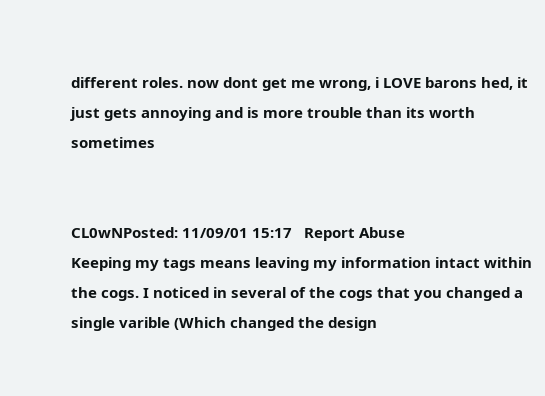different roles. now dont get me wrong, i LOVE barons hed, it just gets annoying and is more trouble than its worth sometimes


CL0wNPosted: 11/09/01 15:17   Report Abuse
Keeping my tags means leaving my information intact within the cogs. I noticed in several of the cogs that you changed a single varible (Which changed the design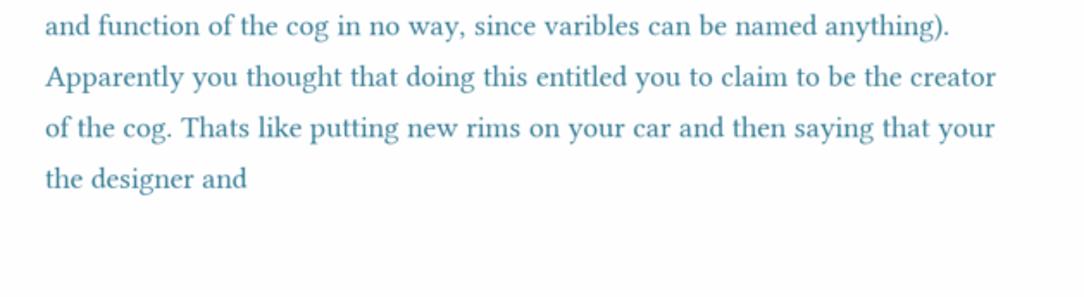and function of the cog in no way, since varibles can be named anything). Apparently you thought that doing this entitled you to claim to be the creator of the cog. Thats like putting new rims on your car and then saying that your the designer and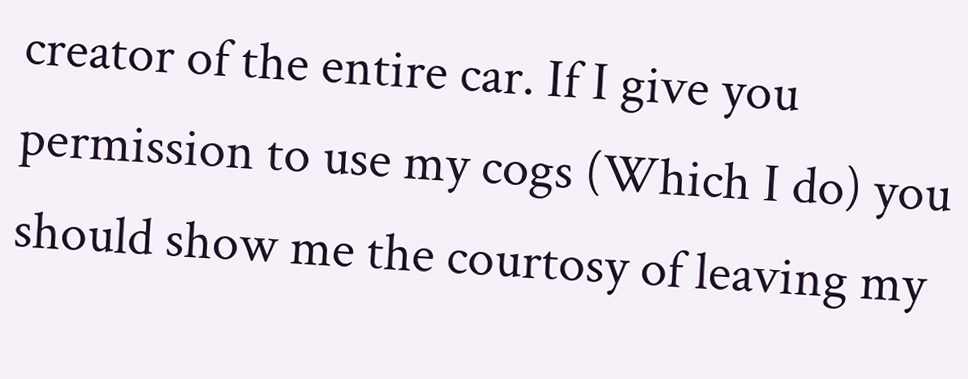creator of the entire car. If I give you permission to use my cogs (Which I do) you should show me the courtosy of leaving my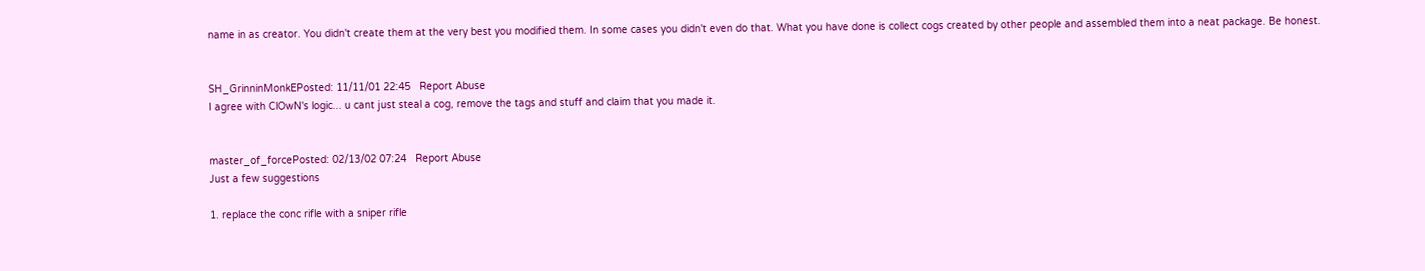name in as creator. You didn't create them at the very best you modified them. In some cases you didn't even do that. What you have done is collect cogs created by other people and assembled them into a neat package. Be honest.


SH_GrinninMonkEPosted: 11/11/01 22:45   Report Abuse
I agree with ClOwN's logic... u cant just steal a cog, remove the tags and stuff and claim that you made it.


master_of_forcePosted: 02/13/02 07:24   Report Abuse
Just a few suggestions

1. replace the conc rifle with a sniper rifle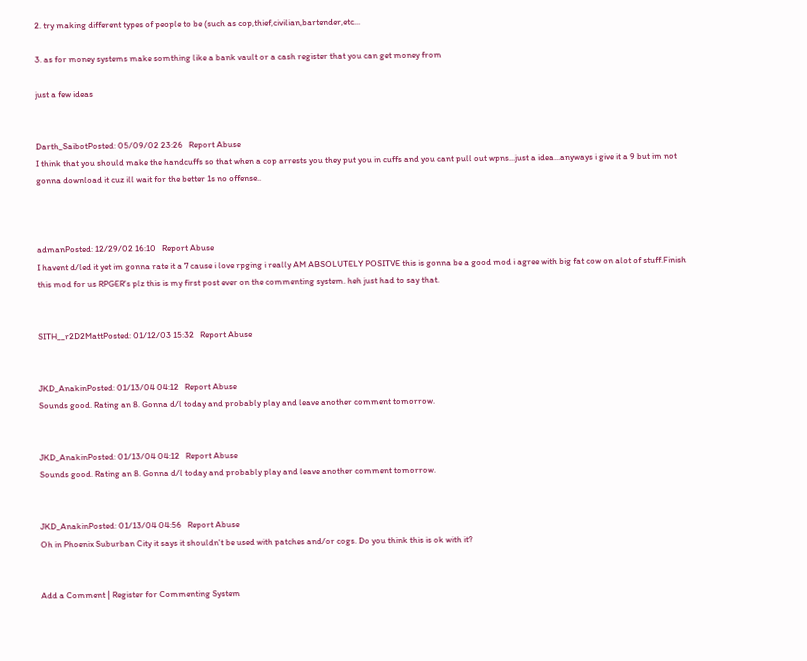2. try making different types of people to be (such as cop,thief,civilian,bartender,etc...

3. as for money systems make somthing like a bank vault or a cash register that you can get money from

just a few ideas


Darth_SaibotPosted: 05/09/02 23:26   Report Abuse
I think that you should make the handcuffs so that when a cop arrests you they put you in cuffs and you cant pull out wpns...just a idea...anyways i give it a 9 but im not gonna download it cuz ill wait for the better 1s no offense..



admanPosted: 12/29/02 16:10   Report Abuse
I havent d/led it yet im gonna rate it a 7 cause i love rpging i really AM ABSOLUTELY POSITVE this is gonna be a good mod i agree with big fat cow on alot of stuff.Finish this mod for us RPGER's plz this is my first post ever on the commenting system. heh just had to say that.


SITH__r2D2MattPosted: 01/12/03 15:32   Report Abuse


JKD_AnakinPosted: 01/13/04 04:12   Report Abuse
Sounds good. Rating an 8. Gonna d/l today and probably play and leave another comment tomorrow.


JKD_AnakinPosted: 01/13/04 04:12   Report Abuse
Sounds good. Rating an 8. Gonna d/l today and probably play and leave another comment tomorrow.


JKD_AnakinPosted: 01/13/04 04:56   Report Abuse
Oh in Phoenix Suburban City it says it shouldn't be used with patches and/or cogs. Do you think this is ok with it?


Add a Comment | Register for Commenting System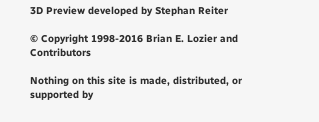3D Preview developed by Stephan Reiter

© Copyright 1998-2016 Brian E. Lozier and Contributors

Nothing on this site is made, distributed, or supported by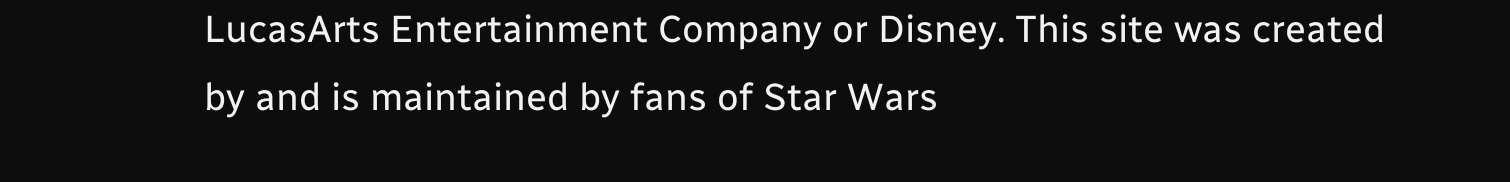LucasArts Entertainment Company or Disney. This site was created by and is maintained by fans of Star Wars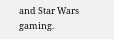and Star Wars gaming.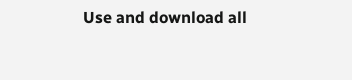Use and download all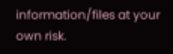information/files at your own risk.